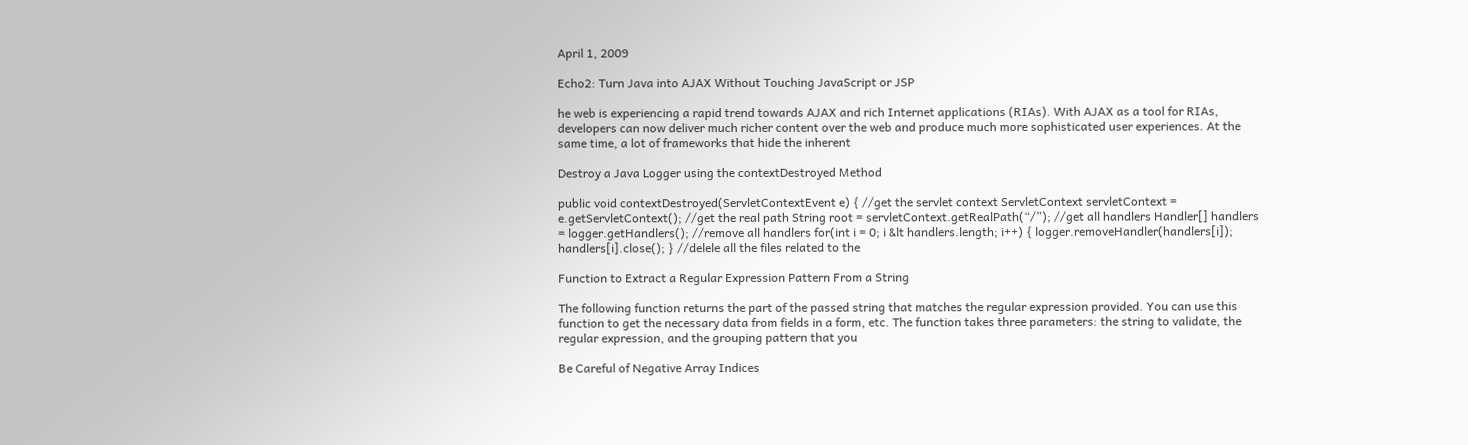April 1, 2009

Echo2: Turn Java into AJAX Without Touching JavaScript or JSP

he web is experiencing a rapid trend towards AJAX and rich Internet applications (RIAs). With AJAX as a tool for RIAs, developers can now deliver much richer content over the web and produce much more sophisticated user experiences. At the same time, a lot of frameworks that hide the inherent

Destroy a Java Logger using the contextDestroyed Method

public void contextDestroyed(ServletContextEvent e) { //get the servlet context ServletContext servletContext = e.getServletContext(); //get the real path String root = servletContext.getRealPath(“/”); //get all handlers Handler[] handlers = logger.getHandlers(); //remove all handlers for(int i = 0; i &lt handlers.length; i++) { logger.removeHandler(handlers[i]); handlers[i].close(); } //delele all the files related to the

Function to Extract a Regular Expression Pattern From a String

The following function returns the part of the passed string that matches the regular expression provided. You can use this function to get the necessary data from fields in a form, etc. The function takes three parameters: the string to validate, the regular expression, and the grouping pattern that you

Be Careful of Negative Array Indices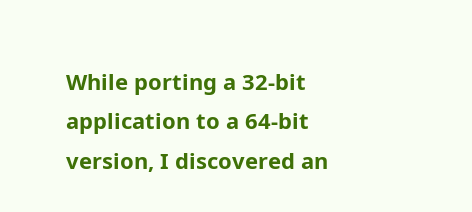While porting a 32-bit application to a 64-bit version, I discovered an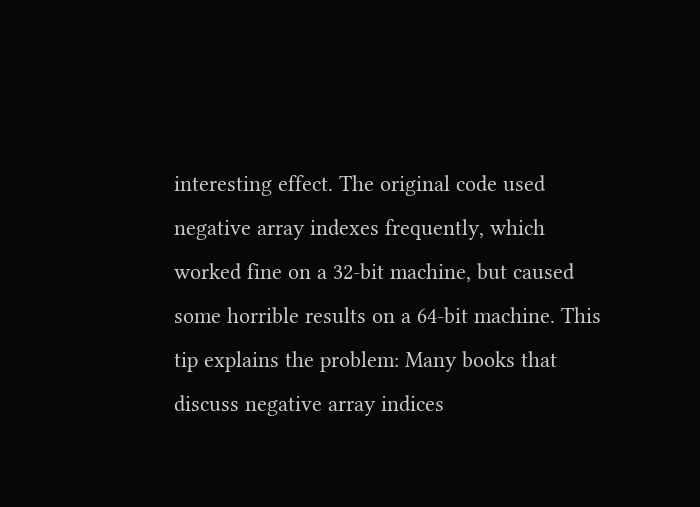interesting effect. The original code used negative array indexes frequently, which worked fine on a 32-bit machine, but caused some horrible results on a 64-bit machine. This tip explains the problem: Many books that discuss negative array indices